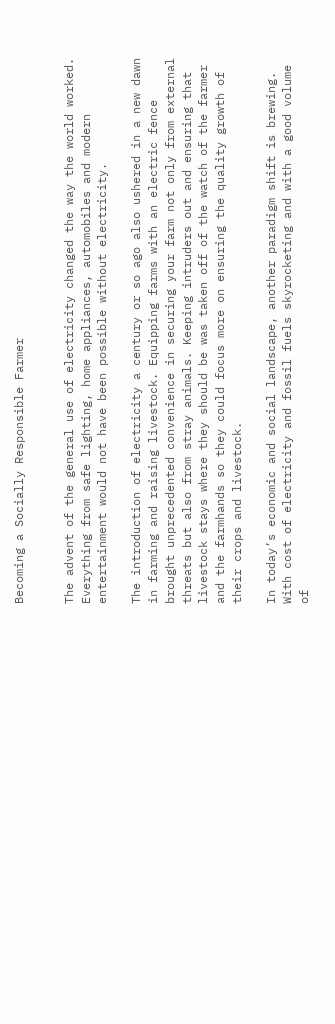Becoming a Socially Responsible Farmer


The advent of the general use of electricity changed the way the world worked. Everything from safe lighting, home appliances, automobiles and modern entertainment would not have been possible without electricity.

The introduction of electricity a century or so ago also ushered in a new dawn in farming and raising livestock. Equipping farms with an electric fence brought unprecedented convenience in securing your farm not only from external threats but also from stray animals. Keeping intruders out and ensuring that livestock stays where they should be was taken off of the watch of the farmer and the farmhands so they could focus more on ensuring the quality growth of their crops and livestock.

In today’s economic and social landscape, another paradigm shift is brewing. With cost of electricity and fossil fuels skyrocketing and with a good volume of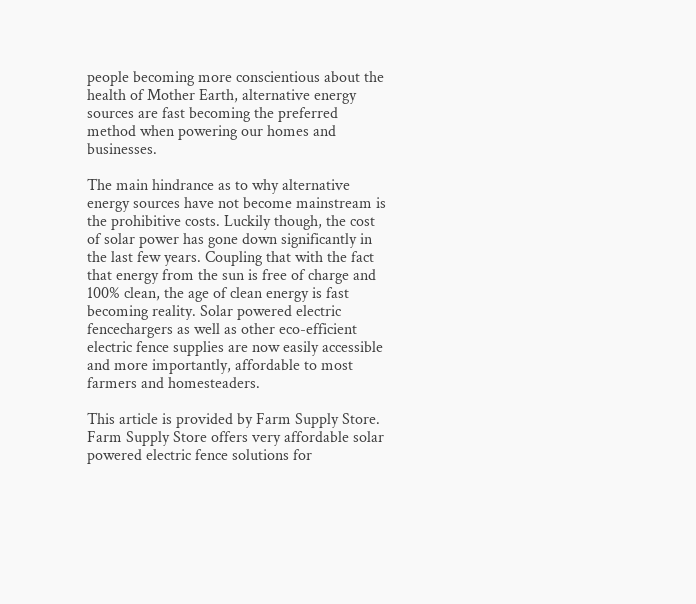people becoming more conscientious about the health of Mother Earth, alternative energy sources are fast becoming the preferred method when powering our homes and businesses.

The main hindrance as to why alternative energy sources have not become mainstream is the prohibitive costs. Luckily though, the cost of solar power has gone down significantly in the last few years. Coupling that with the fact that energy from the sun is free of charge and 100% clean, the age of clean energy is fast becoming reality. Solar powered electric fencechargers as well as other eco-efficient electric fence supplies are now easily accessible and more importantly, affordable to most farmers and homesteaders.

This article is provided by Farm Supply Store. Farm Supply Store offers very affordable solar powered electric fence solutions for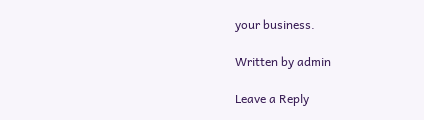your business.

Written by admin

Leave a Reply